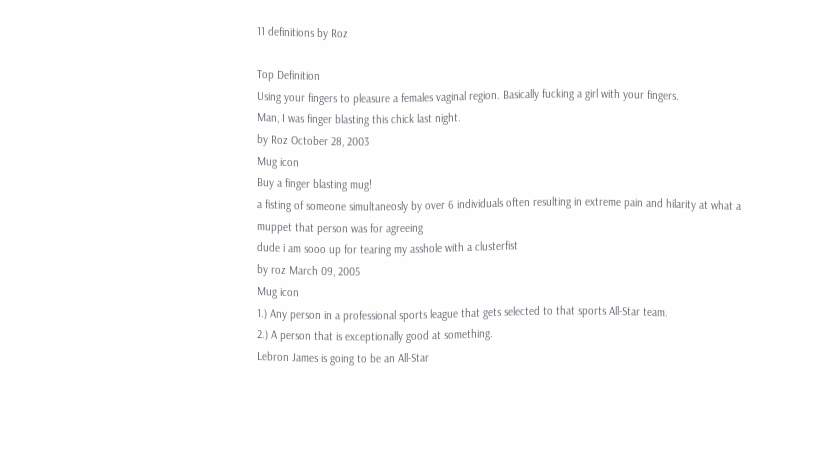11 definitions by Roz

Top Definition
Using your fingers to pleasure a females vaginal region. Basically fucking a girl with your fingers.
Man, I was finger blasting this chick last night.
by Roz October 28, 2003
Mug icon
Buy a finger blasting mug!
a fisting of someone simultaneosly by over 6 individuals often resulting in extreme pain and hilarity at what a muppet that person was for agreeing
dude i am sooo up for tearing my asshole with a clusterfist
by roz March 09, 2005
Mug icon
1.) Any person in a professional sports league that gets selected to that sports All-Star team.
2.) A person that is exceptionally good at something.
Lebron James is going to be an All-Star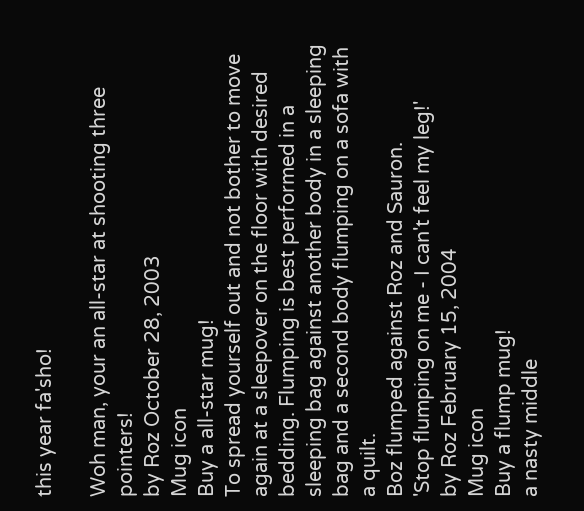this year fa'sho!

Woh man, your an all-star at shooting three pointers!
by Roz October 28, 2003
Mug icon
Buy a all-star mug!
To spread yourself out and not bother to move again at a sleepover on the floor with desired bedding. Flumping is best performed in a sleeping bag against another body in a sleeping bag and a second body flumping on a sofa with a quilt.
Boz flumped against Roz and Sauron.
'Stop flumping on me - I can't feel my leg!'
by Roz February 15, 2004
Mug icon
Buy a flump mug!
a nasty middle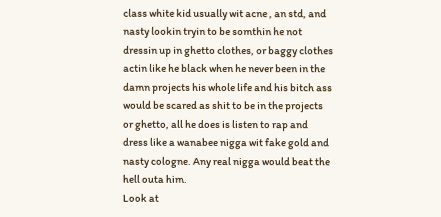class white kid usually wit acne , an std, and nasty lookin tryin to be somthin he not dressin up in ghetto clothes, or baggy clothes actin like he black when he never been in the damn projects his whole life and his bitch ass would be scared as shit to be in the projects or ghetto, all he does is listen to rap and dress like a wanabee nigga wit fake gold and nasty cologne. Any real nigga would beat the hell outa him.
Look at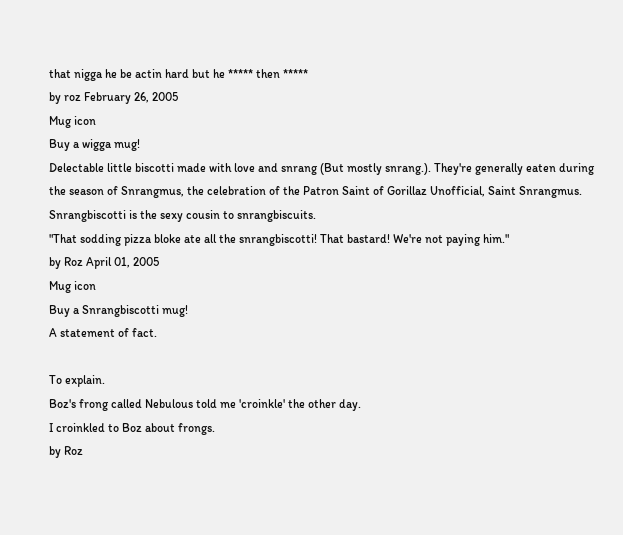that nigga he be actin hard but he ***** then *****
by roz February 26, 2005
Mug icon
Buy a wigga mug!
Delectable little biscotti made with love and snrang (But mostly snrang.). They're generally eaten during the season of Snrangmus, the celebration of the Patron Saint of Gorillaz Unofficial, Saint Snrangmus. Snrangbiscotti is the sexy cousin to snrangbiscuits.
"That sodding pizza bloke ate all the snrangbiscotti! That bastard! We're not paying him."
by Roz April 01, 2005
Mug icon
Buy a Snrangbiscotti mug!
A statement of fact.

To explain.
Boz's frong called Nebulous told me 'croinkle' the other day.
I croinkled to Boz about frongs.
by Roz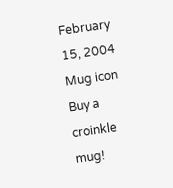February 15, 2004
Mug icon
Buy a croinkle mug!